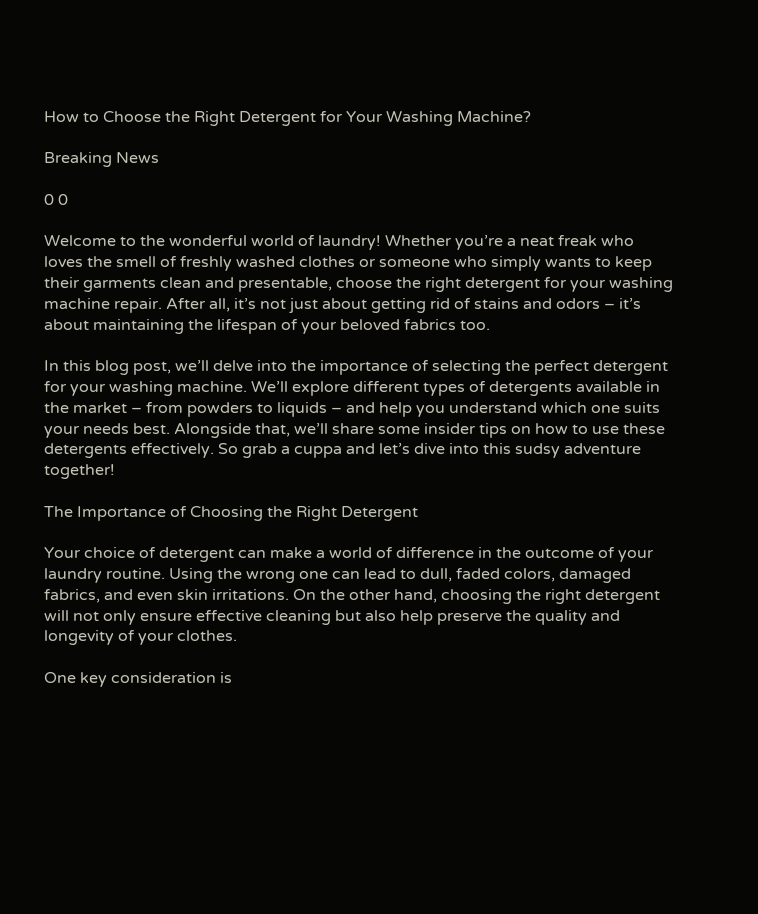How to Choose the Right Detergent for Your Washing Machine?

Breaking News

0 0

Welcome to the wonderful world of laundry! Whether you’re a neat freak who loves the smell of freshly washed clothes or someone who simply wants to keep their garments clean and presentable, choose the right detergent for your washing machine repair. After all, it’s not just about getting rid of stains and odors – it’s about maintaining the lifespan of your beloved fabrics too.

In this blog post, we’ll delve into the importance of selecting the perfect detergent for your washing machine. We’ll explore different types of detergents available in the market – from powders to liquids – and help you understand which one suits your needs best. Alongside that, we’ll share some insider tips on how to use these detergents effectively. So grab a cuppa and let’s dive into this sudsy adventure together!

The Importance of Choosing the Right Detergent

Your choice of detergent can make a world of difference in the outcome of your laundry routine. Using the wrong one can lead to dull, faded colors, damaged fabrics, and even skin irritations. On the other hand, choosing the right detergent will not only ensure effective cleaning but also help preserve the quality and longevity of your clothes.

One key consideration is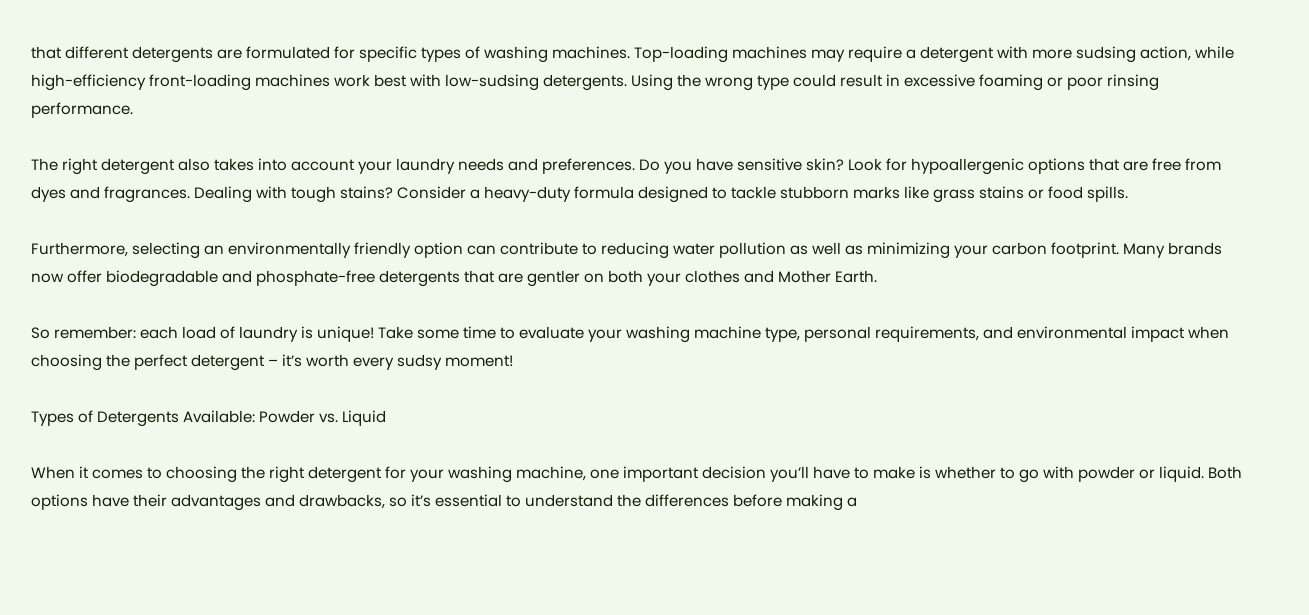that different detergents are formulated for specific types of washing machines. Top-loading machines may require a detergent with more sudsing action, while high-efficiency front-loading machines work best with low-sudsing detergents. Using the wrong type could result in excessive foaming or poor rinsing performance.

The right detergent also takes into account your laundry needs and preferences. Do you have sensitive skin? Look for hypoallergenic options that are free from dyes and fragrances. Dealing with tough stains? Consider a heavy-duty formula designed to tackle stubborn marks like grass stains or food spills.

Furthermore, selecting an environmentally friendly option can contribute to reducing water pollution as well as minimizing your carbon footprint. Many brands now offer biodegradable and phosphate-free detergents that are gentler on both your clothes and Mother Earth.

So remember: each load of laundry is unique! Take some time to evaluate your washing machine type, personal requirements, and environmental impact when choosing the perfect detergent – it’s worth every sudsy moment!

Types of Detergents Available: Powder vs. Liquid

When it comes to choosing the right detergent for your washing machine, one important decision you’ll have to make is whether to go with powder or liquid. Both options have their advantages and drawbacks, so it’s essential to understand the differences before making a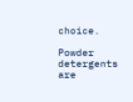choice.

Powder detergents are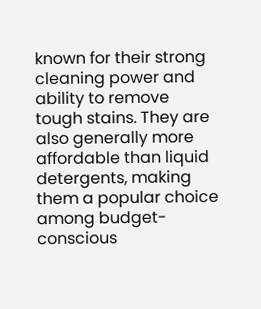known for their strong cleaning power and ability to remove tough stains. They are also generally more affordable than liquid detergents, making them a popular choice among budget-conscious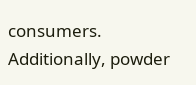consumers. Additionally, powder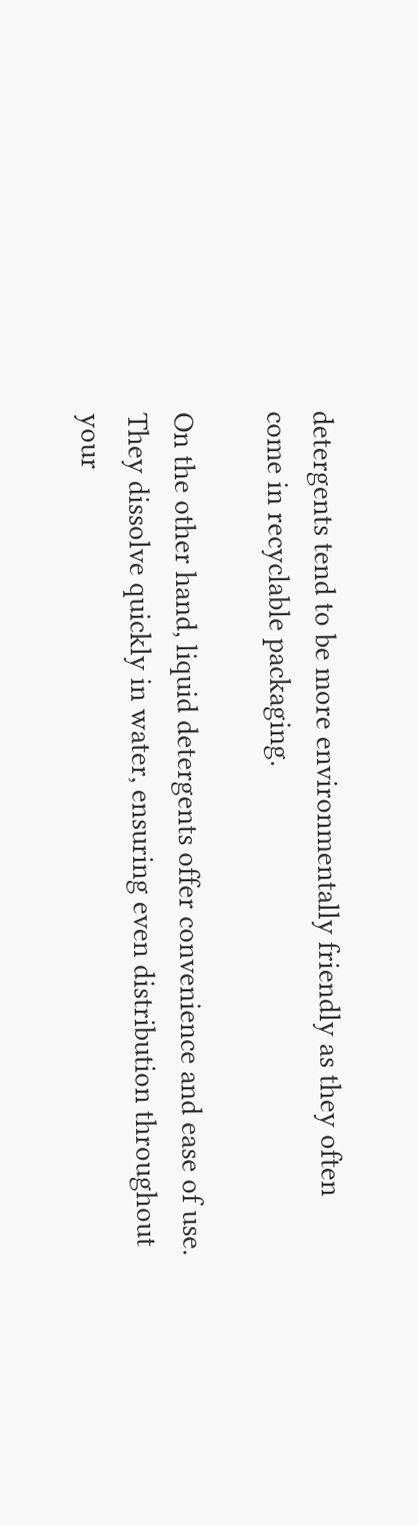detergents tend to be more environmentally friendly as they often come in recyclable packaging.

On the other hand, liquid detergents offer convenience and ease of use. They dissolve quickly in water, ensuring even distribution throughout your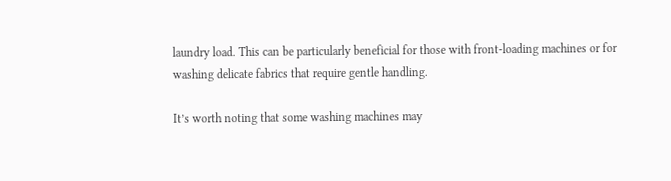laundry load. This can be particularly beneficial for those with front-loading machines or for washing delicate fabrics that require gentle handling.

It’s worth noting that some washing machines may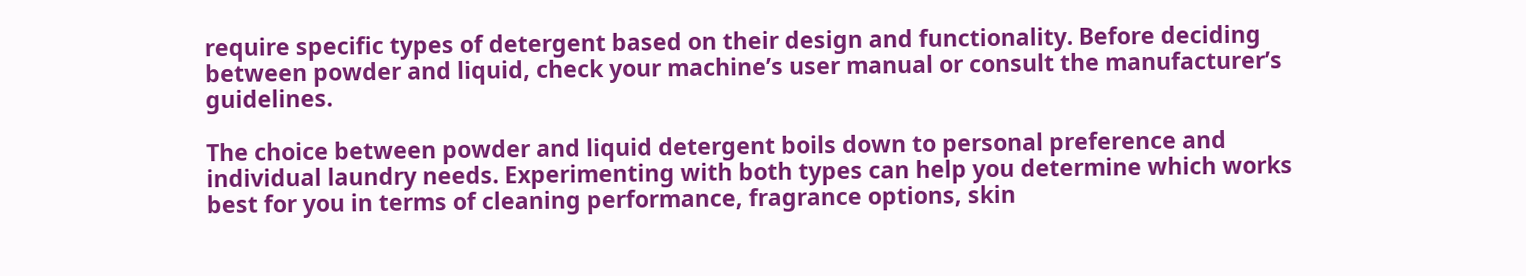require specific types of detergent based on their design and functionality. Before deciding between powder and liquid, check your machine’s user manual or consult the manufacturer’s guidelines.

The choice between powder and liquid detergent boils down to personal preference and individual laundry needs. Experimenting with both types can help you determine which works best for you in terms of cleaning performance, fragrance options, skin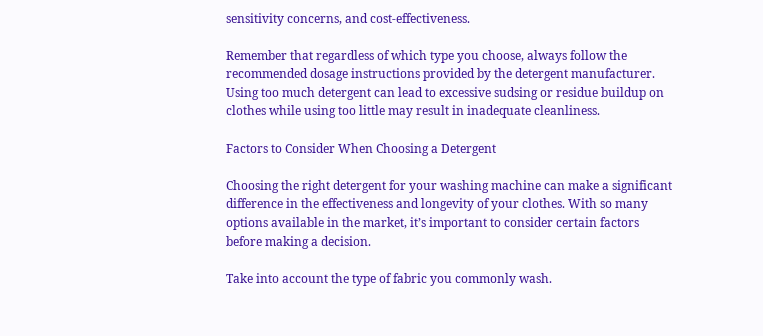sensitivity concerns, and cost-effectiveness.

Remember that regardless of which type you choose, always follow the recommended dosage instructions provided by the detergent manufacturer. Using too much detergent can lead to excessive sudsing or residue buildup on clothes while using too little may result in inadequate cleanliness.

Factors to Consider When Choosing a Detergent

Choosing the right detergent for your washing machine can make a significant difference in the effectiveness and longevity of your clothes. With so many options available in the market, it’s important to consider certain factors before making a decision.

Take into account the type of fabric you commonly wash.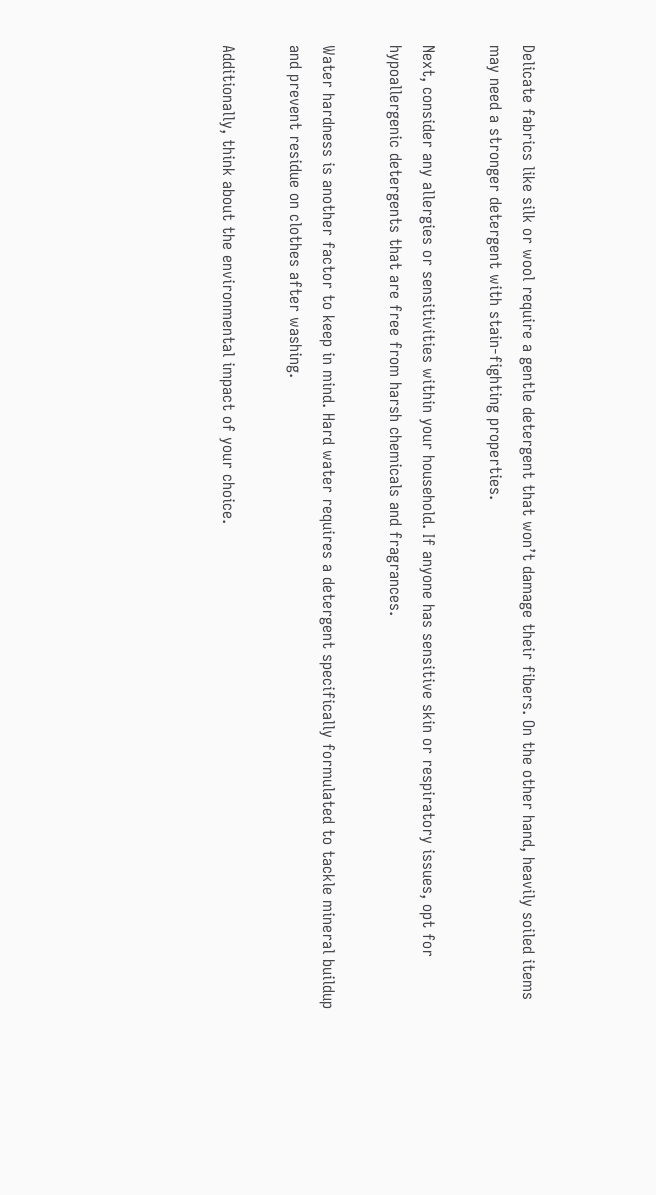Delicate fabrics like silk or wool require a gentle detergent that won’t damage their fibers. On the other hand, heavily soiled items may need a stronger detergent with stain-fighting properties.

Next, consider any allergies or sensitivities within your household. If anyone has sensitive skin or respiratory issues, opt for hypoallergenic detergents that are free from harsh chemicals and fragrances.

Water hardness is another factor to keep in mind. Hard water requires a detergent specifically formulated to tackle mineral buildup and prevent residue on clothes after washing.

Additionally, think about the environmental impact of your choice.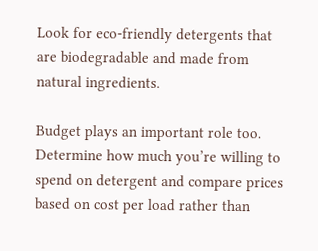Look for eco-friendly detergents that are biodegradable and made from natural ingredients.

Budget plays an important role too. Determine how much you’re willing to spend on detergent and compare prices based on cost per load rather than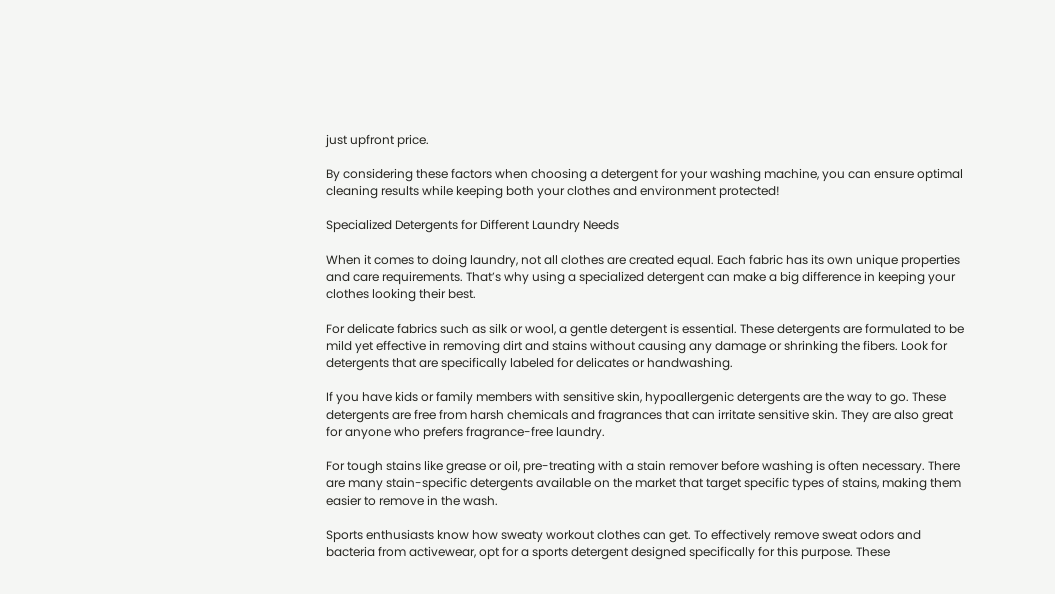just upfront price.

By considering these factors when choosing a detergent for your washing machine, you can ensure optimal cleaning results while keeping both your clothes and environment protected!

Specialized Detergents for Different Laundry Needs

When it comes to doing laundry, not all clothes are created equal. Each fabric has its own unique properties and care requirements. That’s why using a specialized detergent can make a big difference in keeping your clothes looking their best.

For delicate fabrics such as silk or wool, a gentle detergent is essential. These detergents are formulated to be mild yet effective in removing dirt and stains without causing any damage or shrinking the fibers. Look for detergents that are specifically labeled for delicates or handwashing.

If you have kids or family members with sensitive skin, hypoallergenic detergents are the way to go. These detergents are free from harsh chemicals and fragrances that can irritate sensitive skin. They are also great for anyone who prefers fragrance-free laundry.

For tough stains like grease or oil, pre-treating with a stain remover before washing is often necessary. There are many stain-specific detergents available on the market that target specific types of stains, making them easier to remove in the wash.

Sports enthusiasts know how sweaty workout clothes can get. To effectively remove sweat odors and bacteria from activewear, opt for a sports detergent designed specifically for this purpose. These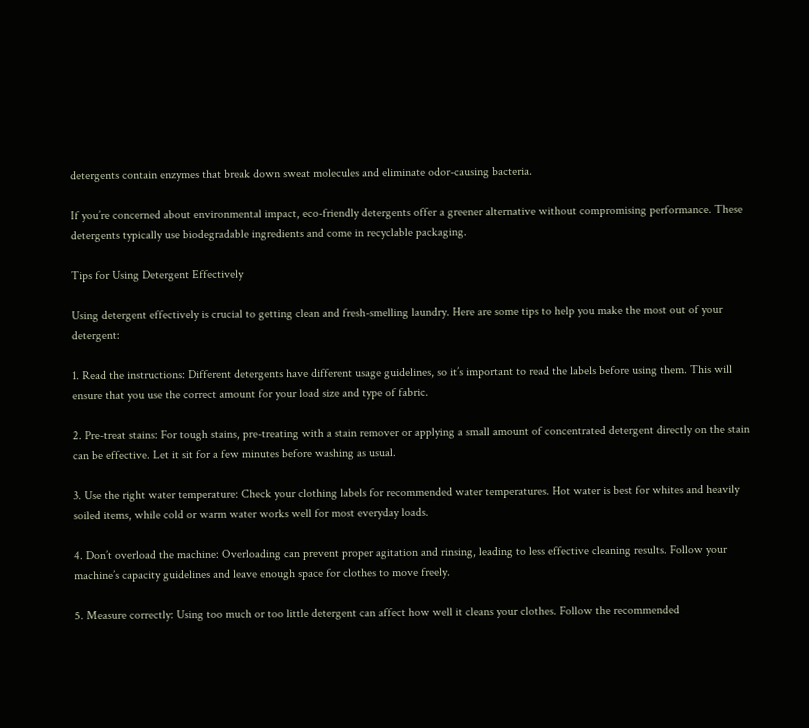detergents contain enzymes that break down sweat molecules and eliminate odor-causing bacteria.

If you’re concerned about environmental impact, eco-friendly detergents offer a greener alternative without compromising performance. These detergents typically use biodegradable ingredients and come in recyclable packaging.

Tips for Using Detergent Effectively

Using detergent effectively is crucial to getting clean and fresh-smelling laundry. Here are some tips to help you make the most out of your detergent:

1. Read the instructions: Different detergents have different usage guidelines, so it’s important to read the labels before using them. This will ensure that you use the correct amount for your load size and type of fabric.

2. Pre-treat stains: For tough stains, pre-treating with a stain remover or applying a small amount of concentrated detergent directly on the stain can be effective. Let it sit for a few minutes before washing as usual.

3. Use the right water temperature: Check your clothing labels for recommended water temperatures. Hot water is best for whites and heavily soiled items, while cold or warm water works well for most everyday loads.

4. Don’t overload the machine: Overloading can prevent proper agitation and rinsing, leading to less effective cleaning results. Follow your machine’s capacity guidelines and leave enough space for clothes to move freely.

5. Measure correctly: Using too much or too little detergent can affect how well it cleans your clothes. Follow the recommended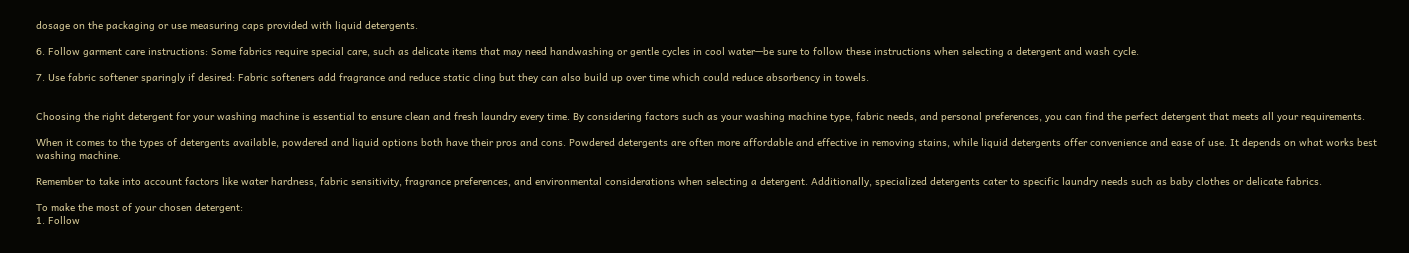dosage on the packaging or use measuring caps provided with liquid detergents.

6. Follow garment care instructions: Some fabrics require special care, such as delicate items that may need handwashing or gentle cycles in cool water—be sure to follow these instructions when selecting a detergent and wash cycle.

7. Use fabric softener sparingly if desired: Fabric softeners add fragrance and reduce static cling but they can also build up over time which could reduce absorbency in towels.


Choosing the right detergent for your washing machine is essential to ensure clean and fresh laundry every time. By considering factors such as your washing machine type, fabric needs, and personal preferences, you can find the perfect detergent that meets all your requirements.

When it comes to the types of detergents available, powdered and liquid options both have their pros and cons. Powdered detergents are often more affordable and effective in removing stains, while liquid detergents offer convenience and ease of use. It depends on what works best washing machine.

Remember to take into account factors like water hardness, fabric sensitivity, fragrance preferences, and environmental considerations when selecting a detergent. Additionally, specialized detergents cater to specific laundry needs such as baby clothes or delicate fabrics.

To make the most of your chosen detergent:
1. Follow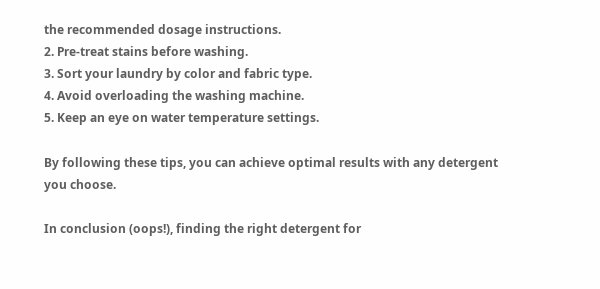the recommended dosage instructions.
2. Pre-treat stains before washing.
3. Sort your laundry by color and fabric type.
4. Avoid overloading the washing machine.
5. Keep an eye on water temperature settings.

By following these tips, you can achieve optimal results with any detergent you choose.

In conclusion (oops!), finding the right detergent for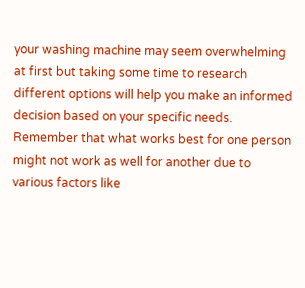your washing machine may seem overwhelming at first but taking some time to research different options will help you make an informed decision based on your specific needs. Remember that what works best for one person might not work as well for another due to various factors like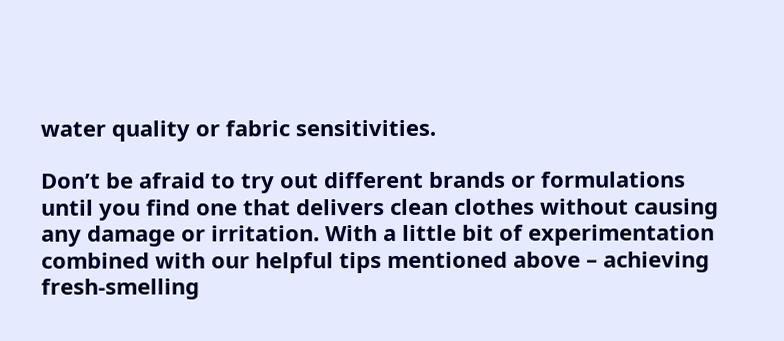water quality or fabric sensitivities.

Don’t be afraid to try out different brands or formulations until you find one that delivers clean clothes without causing any damage or irritation. With a little bit of experimentation combined with our helpful tips mentioned above – achieving fresh-smelling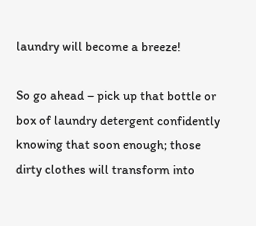laundry will become a breeze!

So go ahead – pick up that bottle or box of laundry detergent confidently knowing that soon enough; those dirty clothes will transform into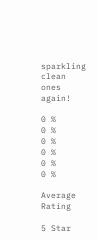sparkling clean ones again!

0 %
0 %
0 %
0 %
0 %
0 %

Average Rating

5 Star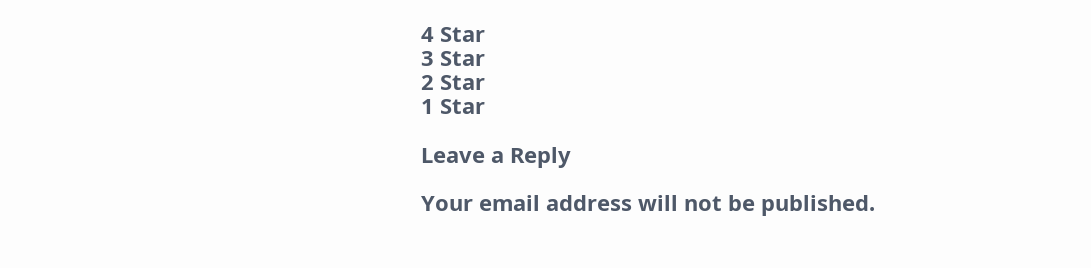4 Star
3 Star
2 Star
1 Star

Leave a Reply

Your email address will not be published.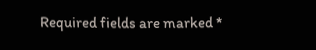Required fields are marked *